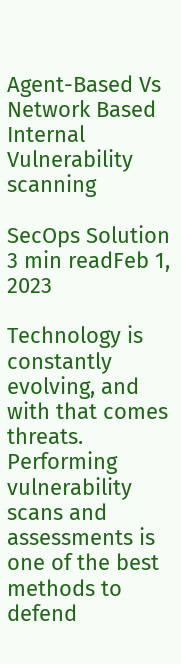Agent-Based Vs Network Based Internal Vulnerability scanning

SecOps Solution
3 min readFeb 1, 2023

Technology is constantly evolving, and with that comes threats. Performing vulnerability scans and assessments is one of the best methods to defend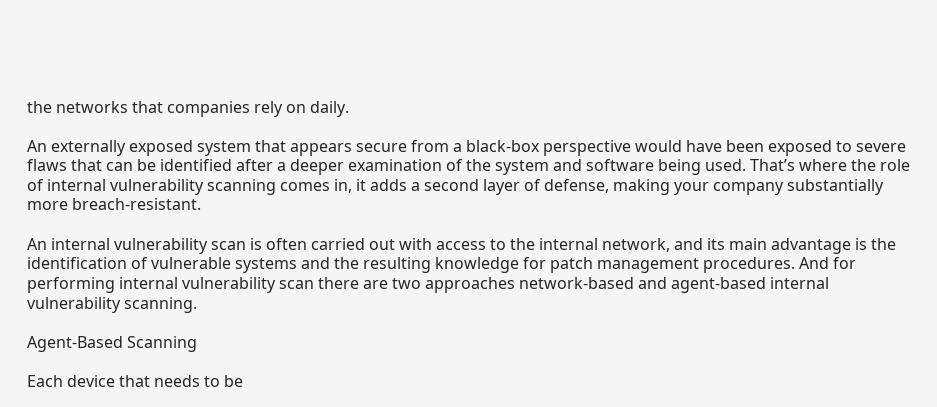the networks that companies rely on daily.

An externally exposed system that appears secure from a black-box perspective would have been exposed to severe flaws that can be identified after a deeper examination of the system and software being used. That’s where the role of internal vulnerability scanning comes in, it adds a second layer of defense, making your company substantially more breach-resistant.

An internal vulnerability scan is often carried out with access to the internal network, and its main advantage is the identification of vulnerable systems and the resulting knowledge for patch management procedures. And for performing internal vulnerability scan there are two approaches network-based and agent-based internal vulnerability scanning.

Agent-Based Scanning

Each device that needs to be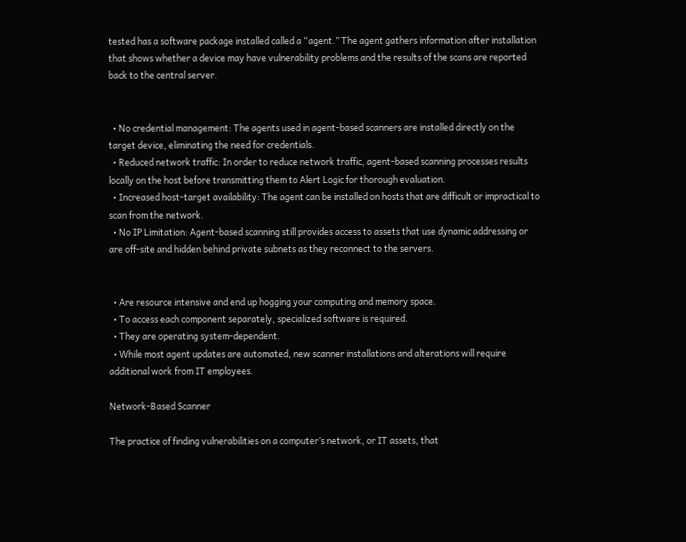tested has a software package installed called a “agent.” The agent gathers information after installation that shows whether a device may have vulnerability problems and the results of the scans are reported back to the central server.


  • No credential management: The agents used in agent-based scanners are installed directly on the target device, eliminating the need for credentials.
  • Reduced network traffic: In order to reduce network traffic, agent-based scanning processes results locally on the host before transmitting them to Alert Logic for thorough evaluation.
  • Increased host-target availability: The agent can be installed on hosts that are difficult or impractical to scan from the network.
  • No IP Limitation: Agent-based scanning still provides access to assets that use dynamic addressing or are off-site and hidden behind private subnets as they reconnect to the servers.


  • Are resource intensive and end up hogging your computing and memory space.
  • To access each component separately, specialized software is required.
  • They are operating system-dependent.
  • While most agent updates are automated, new scanner installations and alterations will require additional work from IT employees.

Network-Based Scanner

The practice of finding vulnerabilities on a computer’s network, or IT assets, that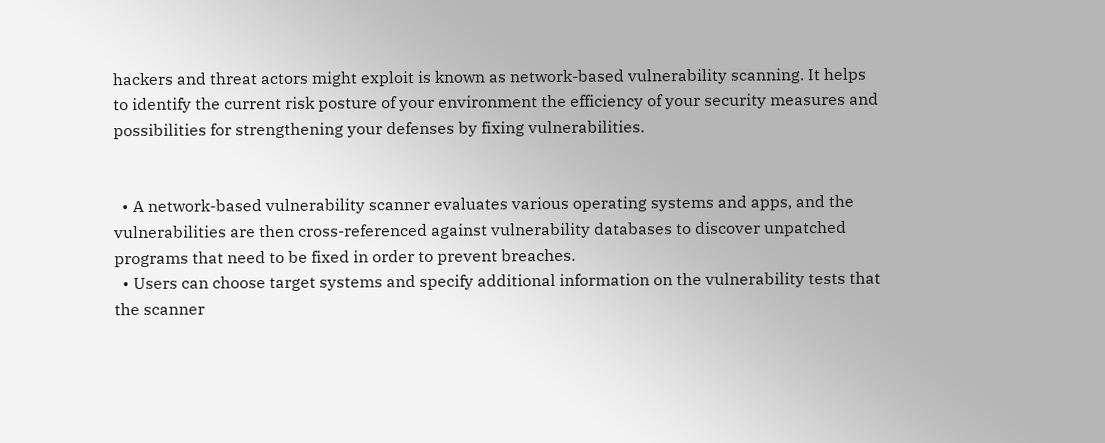hackers and threat actors might exploit is known as network-based vulnerability scanning. It helps to identify the current risk posture of your environment the efficiency of your security measures and possibilities for strengthening your defenses by fixing vulnerabilities.


  • A network-based vulnerability scanner evaluates various operating systems and apps, and the vulnerabilities are then cross-referenced against vulnerability databases to discover unpatched programs that need to be fixed in order to prevent breaches.
  • Users can choose target systems and specify additional information on the vulnerability tests that the scanner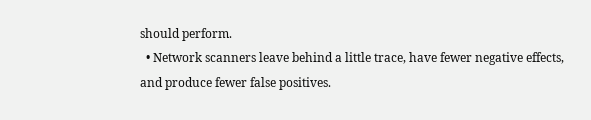should perform.
  • Network scanners leave behind a little trace, have fewer negative effects, and produce fewer false positives.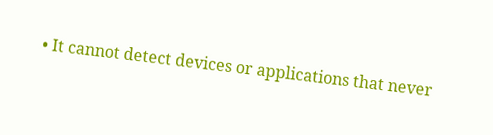• It cannot detect devices or applications that never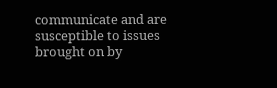communicate and are susceptible to issues brought on by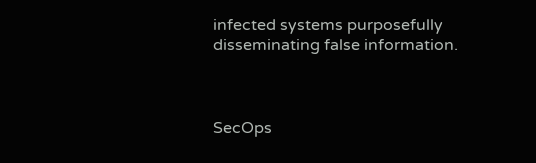infected systems purposefully disseminating false information.



SecOps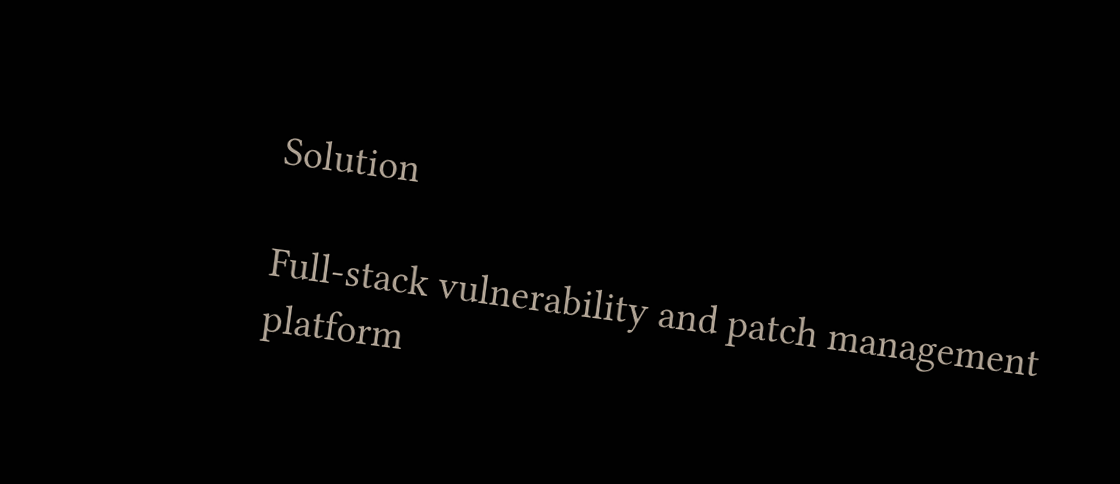Solution

Full-stack vulnerability and patch management platform